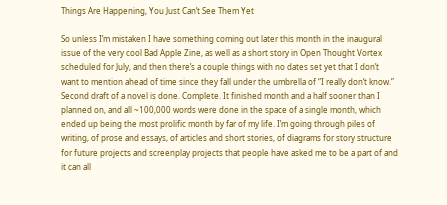Things Are Happening, You Just Can’t See Them Yet

So unless I’m mistaken I have something coming out later this month in the inaugural issue of the very cool Bad Apple Zine, as well as a short story in Open Thought Vortex scheduled for July, and then there’s a couple things with no dates set yet that I don’t want to mention ahead of time since they fall under the umbrella of “I really don’t know.”
Second draft of a novel is done. Complete. It finished month and a half sooner than I planned on, and all ~100,000 words were done in the space of a single month, which ended up being the most prolific month by far of my life. I’m going through piles of writing, of prose and essays, of articles and short stories, of diagrams for story structure for future projects and screenplay projects that people have asked me to be a part of and it can all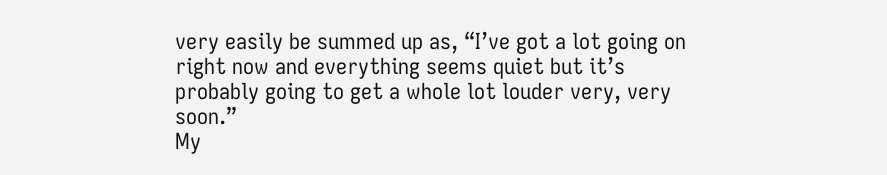very easily be summed up as, “I’ve got a lot going on right now and everything seems quiet but it’s probably going to get a whole lot louder very, very soon.”
My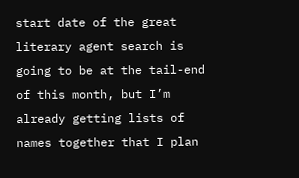start date of the great literary agent search is going to be at the tail-end of this month, but I’m already getting lists of names together that I plan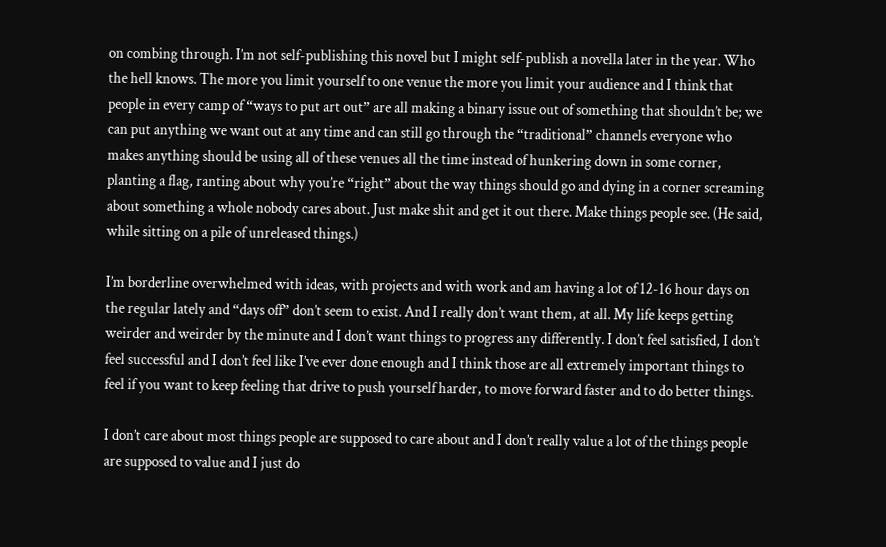on combing through. I’m not self-publishing this novel but I might self-publish a novella later in the year. Who the hell knows. The more you limit yourself to one venue the more you limit your audience and I think that people in every camp of “ways to put art out” are all making a binary issue out of something that shouldn’t be; we can put anything we want out at any time and can still go through the “traditional” channels everyone who makes anything should be using all of these venues all the time instead of hunkering down in some corner, planting a flag, ranting about why you’re “right” about the way things should go and dying in a corner screaming about something a whole nobody cares about. Just make shit and get it out there. Make things people see. (He said, while sitting on a pile of unreleased things.)

I’m borderline overwhelmed with ideas, with projects and with work and am having a lot of 12-16 hour days on the regular lately and “days off” don’t seem to exist. And I really don’t want them, at all. My life keeps getting weirder and weirder by the minute and I don’t want things to progress any differently. I don’t feel satisfied, I don’t feel successful and I don’t feel like I’ve ever done enough and I think those are all extremely important things to feel if you want to keep feeling that drive to push yourself harder, to move forward faster and to do better things.

I don’t care about most things people are supposed to care about and I don’t really value a lot of the things people are supposed to value and I just do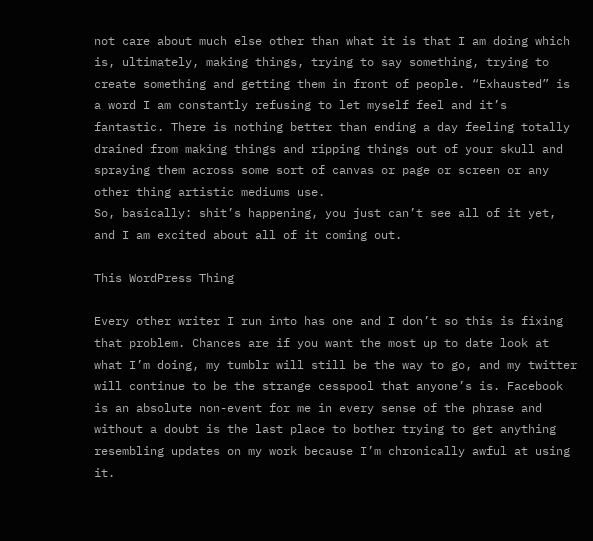not care about much else other than what it is that I am doing which is, ultimately, making things, trying to say something, trying to create something and getting them in front of people. “Exhausted” is a word I am constantly refusing to let myself feel and it’s fantastic. There is nothing better than ending a day feeling totally drained from making things and ripping things out of your skull and spraying them across some sort of canvas or page or screen or any other thing artistic mediums use.
So, basically: shit’s happening, you just can’t see all of it yet, and I am excited about all of it coming out.

This WordPress Thing

Every other writer I run into has one and I don’t so this is fixing that problem. Chances are if you want the most up to date look at what I’m doing, my tumblr will still be the way to go, and my twitter will continue to be the strange cesspool that anyone’s is. Facebook is an absolute non-event for me in every sense of the phrase and without a doubt is the last place to bother trying to get anything resembling updates on my work because I’m chronically awful at using it.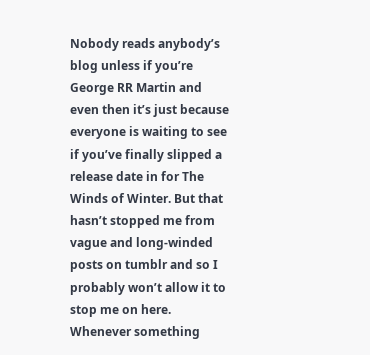Nobody reads anybody’s blog unless if you’re George RR Martin and even then it’s just because everyone is waiting to see if you’ve finally slipped a release date in for The Winds of Winter. But that hasn’t stopped me from vague and long-winded posts on tumblr and so I probably won’t allow it to stop me on here. Whenever something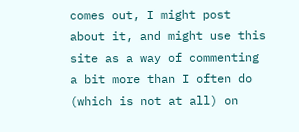comes out, I might post about it, and might use this site as a way of commenting a bit more than I often do (which is not at all) on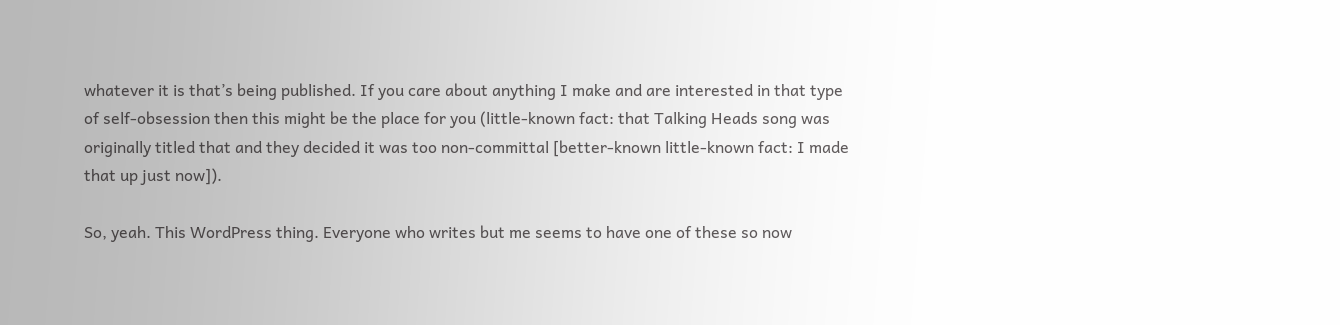whatever it is that’s being published. If you care about anything I make and are interested in that type of self-obsession then this might be the place for you (little-known fact: that Talking Heads song was originally titled that and they decided it was too non-committal [better-known little-known fact: I made that up just now]).

So, yeah. This WordPress thing. Everyone who writes but me seems to have one of these so now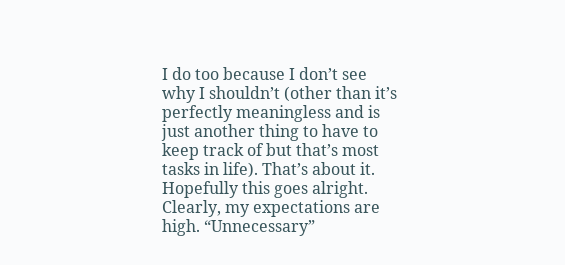I do too because I don’t see why I shouldn’t (other than it’s perfectly meaningless and is just another thing to have to keep track of but that’s most tasks in life). That’s about it. Hopefully this goes alright. Clearly, my expectations are high. “Unnecessary”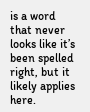is a word that never looks like it’s been spelled right, but it likely applies here.